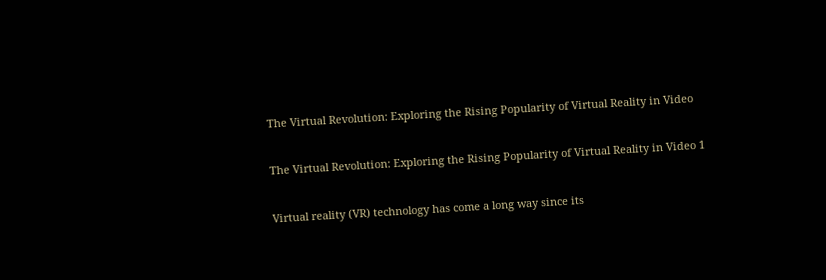The Virtual Revolution: Exploring the Rising Popularity of Virtual Reality in Video

The Virtual Revolution: Exploring the Rising Popularity of Virtual Reality in Video 1

Virtual reality (VR) technology has come a long way since its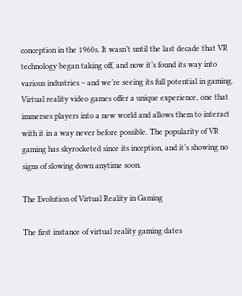conception in the 1960s. It wasn’t until the last decade that VR technology began taking off, and now it’s found its way into various industries – and we’re seeing its full potential in gaming. Virtual reality video games offer a unique experience, one that immerses players into a new world and allows them to interact with it in a way never before possible. The popularity of VR gaming has skyrocketed since its inception, and it’s showing no signs of slowing down anytime soon.

The Evolution of Virtual Reality in Gaming

The first instance of virtual reality gaming dates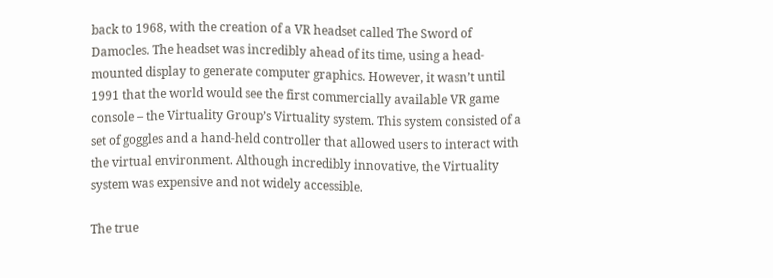back to 1968, with the creation of a VR headset called The Sword of Damocles. The headset was incredibly ahead of its time, using a head-mounted display to generate computer graphics. However, it wasn’t until 1991 that the world would see the first commercially available VR game console – the Virtuality Group’s Virtuality system. This system consisted of a set of goggles and a hand-held controller that allowed users to interact with the virtual environment. Although incredibly innovative, the Virtuality system was expensive and not widely accessible.

The true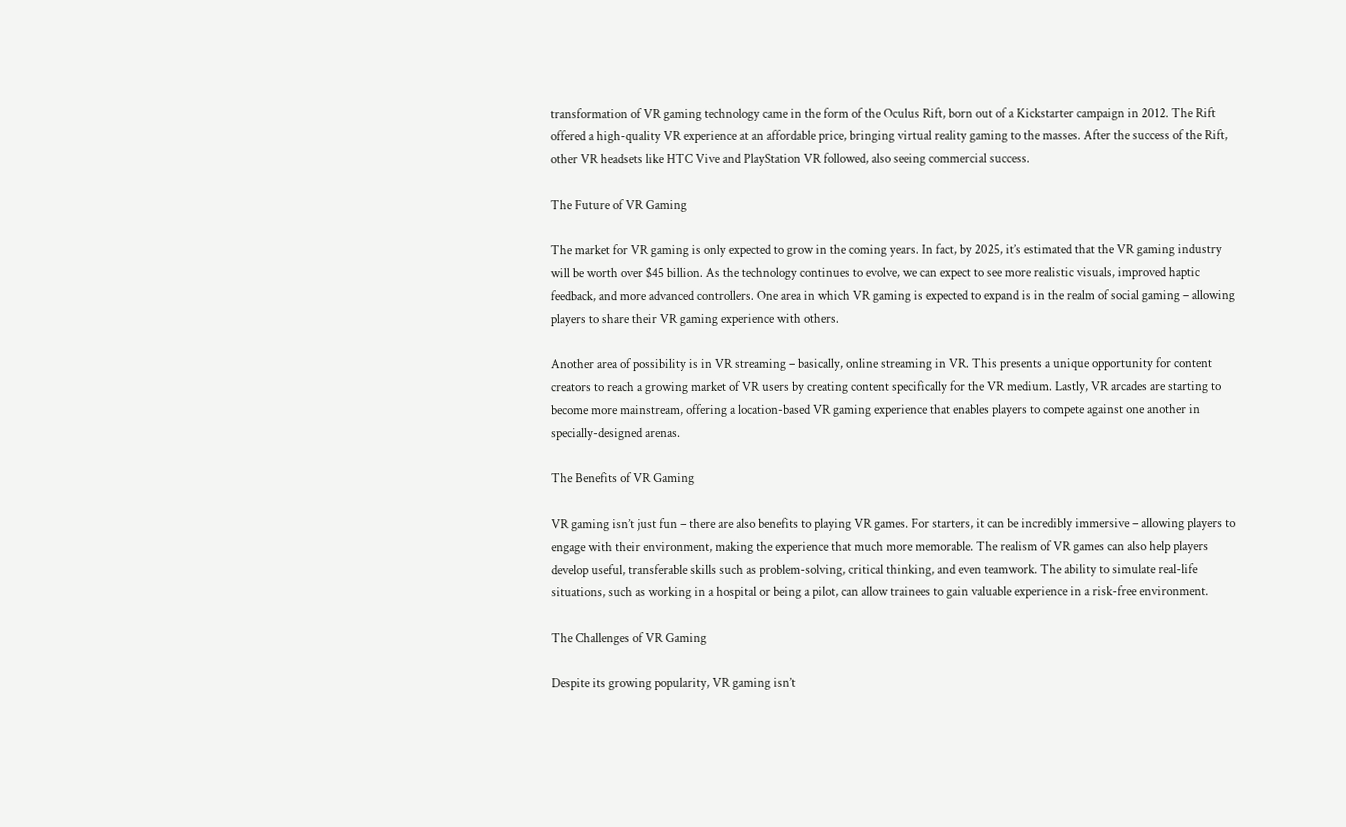transformation of VR gaming technology came in the form of the Oculus Rift, born out of a Kickstarter campaign in 2012. The Rift offered a high-quality VR experience at an affordable price, bringing virtual reality gaming to the masses. After the success of the Rift, other VR headsets like HTC Vive and PlayStation VR followed, also seeing commercial success.

The Future of VR Gaming

The market for VR gaming is only expected to grow in the coming years. In fact, by 2025, it’s estimated that the VR gaming industry will be worth over $45 billion. As the technology continues to evolve, we can expect to see more realistic visuals, improved haptic feedback, and more advanced controllers. One area in which VR gaming is expected to expand is in the realm of social gaming – allowing players to share their VR gaming experience with others.

Another area of possibility is in VR streaming – basically, online streaming in VR. This presents a unique opportunity for content creators to reach a growing market of VR users by creating content specifically for the VR medium. Lastly, VR arcades are starting to become more mainstream, offering a location-based VR gaming experience that enables players to compete against one another in specially-designed arenas.

The Benefits of VR Gaming

VR gaming isn’t just fun – there are also benefits to playing VR games. For starters, it can be incredibly immersive – allowing players to engage with their environment, making the experience that much more memorable. The realism of VR games can also help players develop useful, transferable skills such as problem-solving, critical thinking, and even teamwork. The ability to simulate real-life situations, such as working in a hospital or being a pilot, can allow trainees to gain valuable experience in a risk-free environment.

The Challenges of VR Gaming

Despite its growing popularity, VR gaming isn’t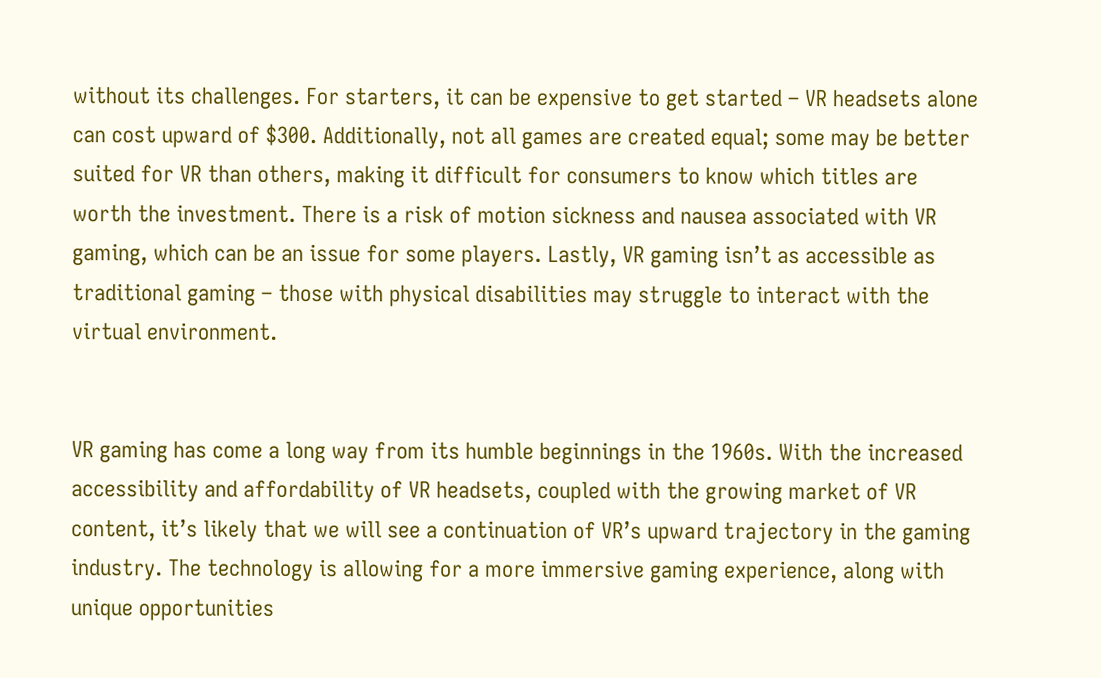without its challenges. For starters, it can be expensive to get started – VR headsets alone can cost upward of $300. Additionally, not all games are created equal; some may be better suited for VR than others, making it difficult for consumers to know which titles are worth the investment. There is a risk of motion sickness and nausea associated with VR gaming, which can be an issue for some players. Lastly, VR gaming isn’t as accessible as traditional gaming – those with physical disabilities may struggle to interact with the virtual environment.


VR gaming has come a long way from its humble beginnings in the 1960s. With the increased accessibility and affordability of VR headsets, coupled with the growing market of VR content, it’s likely that we will see a continuation of VR’s upward trajectory in the gaming industry. The technology is allowing for a more immersive gaming experience, along with unique opportunities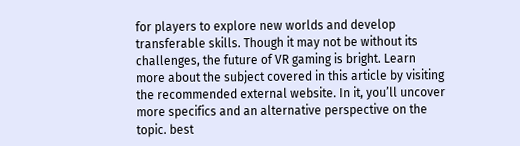for players to explore new worlds and develop transferable skills. Though it may not be without its challenges, the future of VR gaming is bright. Learn more about the subject covered in this article by visiting the recommended external website. In it, you’ll uncover more specifics and an alternative perspective on the topic. best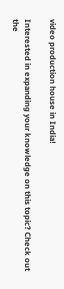video production house in India!

Interested in expanding your knowledge on this topic? Check out the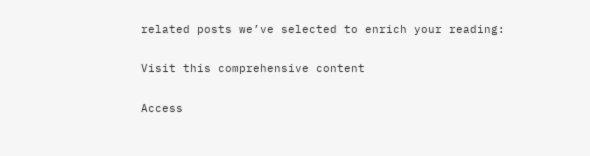related posts we’ve selected to enrich your reading:

Visit this comprehensive content

Access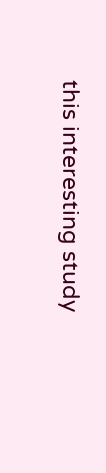this interesting study